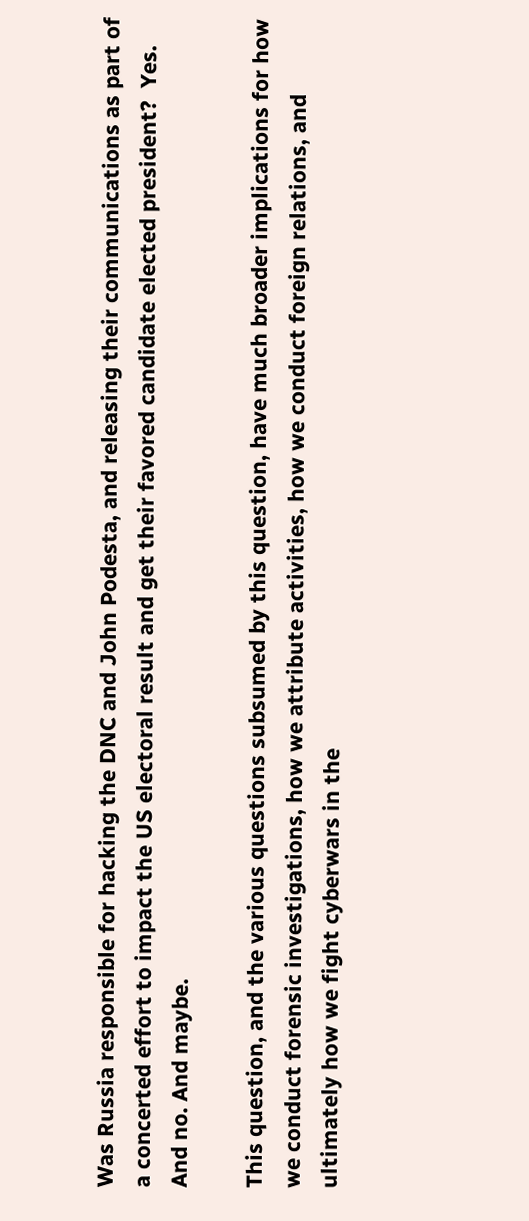Was Russia responsible for hacking the DNC and John Podesta, and releasing their communications as part of a concerted effort to impact the US electoral result and get their favored candidate elected president?  Yes.  And no. And maybe.

This question, and the various questions subsumed by this question, have much broader implications for how we conduct forensic investigations, how we attribute activities, how we conduct foreign relations, and ultimately how we fight cyberwars in the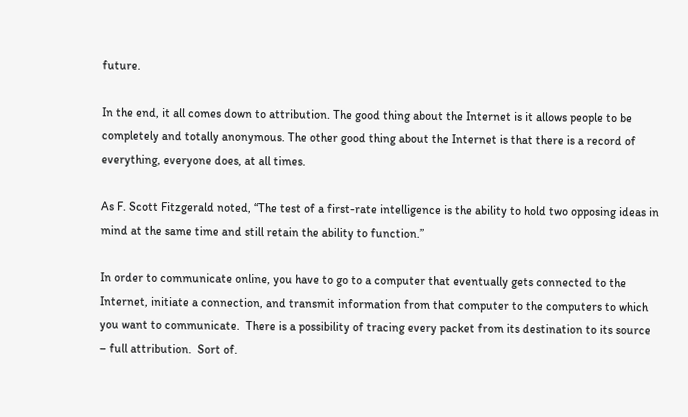future.

In the end, it all comes down to attribution. The good thing about the Internet is it allows people to be completely and totally anonymous. The other good thing about the Internet is that there is a record of everything, everyone does, at all times.

As F. Scott Fitzgerald noted, “The test of a first-rate intelligence is the ability to hold two opposing ideas in mind at the same time and still retain the ability to function.”

In order to communicate online, you have to go to a computer that eventually gets connected to the Internet, initiate a connection, and transmit information from that computer to the computers to which you want to communicate.  There is a possibility of tracing every packet from its destination to its source – full attribution.  Sort of.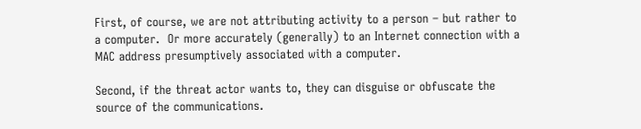First, of course, we are not attributing activity to a person – but rather to a computer.  Or more accurately (generally) to an Internet connection with a MAC address presumptively associated with a computer.

Second, if the threat actor wants to, they can disguise or obfuscate the source of the communications.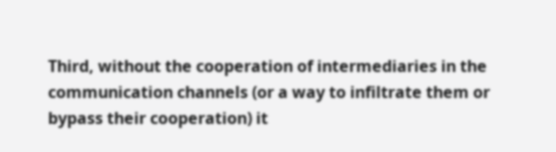Third, without the cooperation of intermediaries in the communication channels (or a way to infiltrate them or bypass their cooperation) it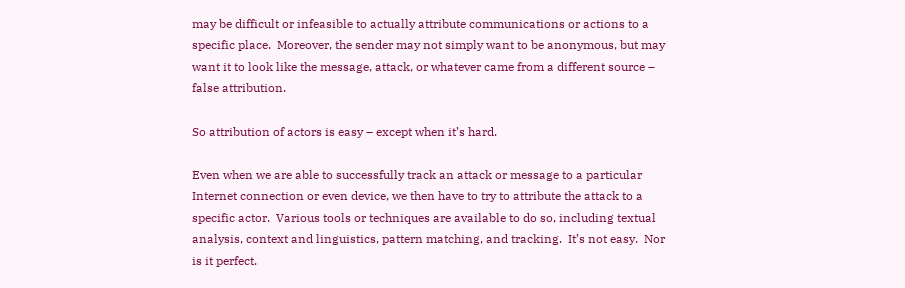may be difficult or infeasible to actually attribute communications or actions to a specific place.  Moreover, the sender may not simply want to be anonymous, but may want it to look like the message, attack, or whatever came from a different source – false attribution.

So attribution of actors is easy – except when it’s hard.

Even when we are able to successfully track an attack or message to a particular Internet connection or even device, we then have to try to attribute the attack to a specific actor.  Various tools or techniques are available to do so, including textual analysis, context and linguistics, pattern matching, and tracking.  It’s not easy.  Nor is it perfect.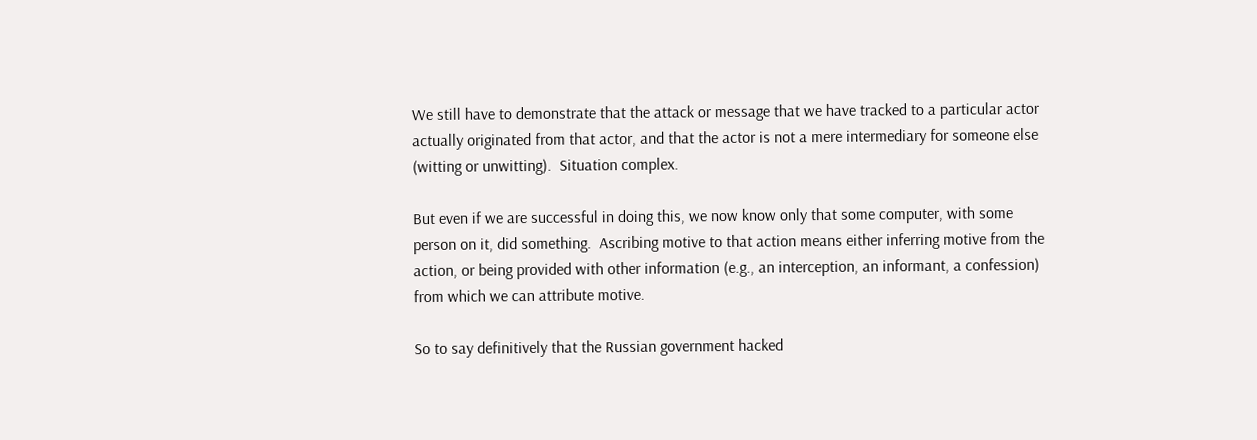We still have to demonstrate that the attack or message that we have tracked to a particular actor actually originated from that actor, and that the actor is not a mere intermediary for someone else (witting or unwitting).  Situation complex.

But even if we are successful in doing this, we now know only that some computer, with some person on it, did something.  Ascribing motive to that action means either inferring motive from the action, or being provided with other information (e.g., an interception, an informant, a confession) from which we can attribute motive.

So to say definitively that the Russian government hacked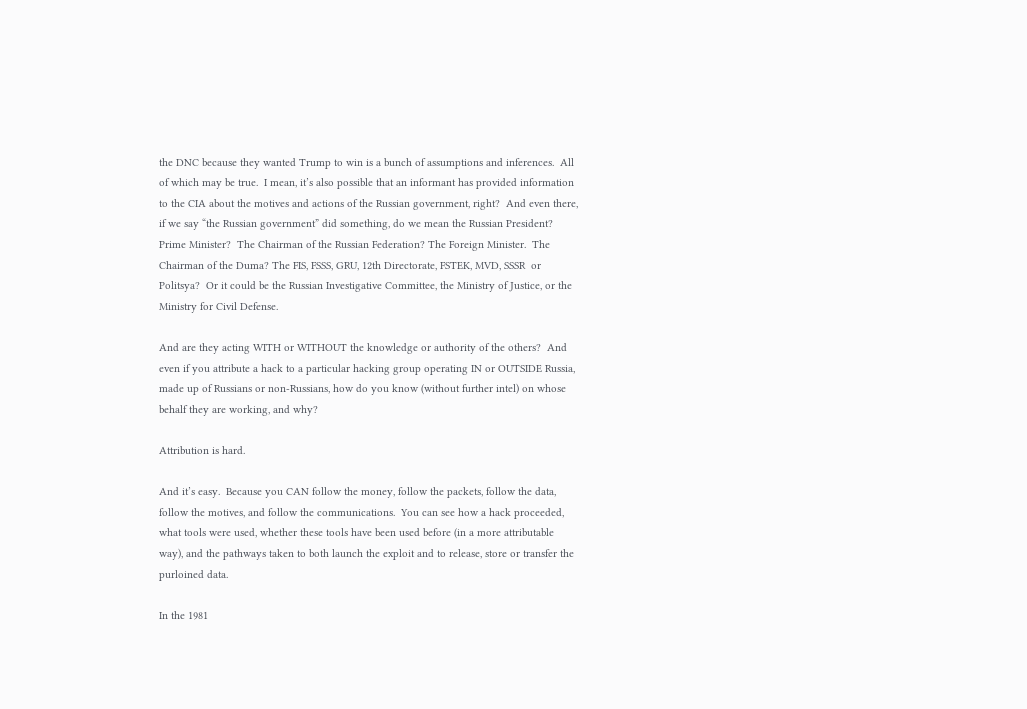the DNC because they wanted Trump to win is a bunch of assumptions and inferences.  All of which may be true.  I mean, it’s also possible that an informant has provided information to the CIA about the motives and actions of the Russian government, right?  And even there, if we say “the Russian government” did something, do we mean the Russian President?  Prime Minister?  The Chairman of the Russian Federation? The Foreign Minister.  The Chairman of the Duma? The FIS, FSSS, GRU, 12th Directorate, FSTEK, MVD, SSSR  or Politsya?  Or it could be the Russian Investigative Committee, the Ministry of Justice, or the Ministry for Civil Defense.

And are they acting WITH or WITHOUT the knowledge or authority of the others?  And even if you attribute a hack to a particular hacking group operating IN or OUTSIDE Russia, made up of Russians or non-Russians, how do you know (without further intel) on whose behalf they are working, and why?

Attribution is hard.

And it’s easy.  Because you CAN follow the money, follow the packets, follow the data, follow the motives, and follow the communications.  You can see how a hack proceeded, what tools were used, whether these tools have been used before (in a more attributable way), and the pathways taken to both launch the exploit and to release, store or transfer the purloined data.

In the 1981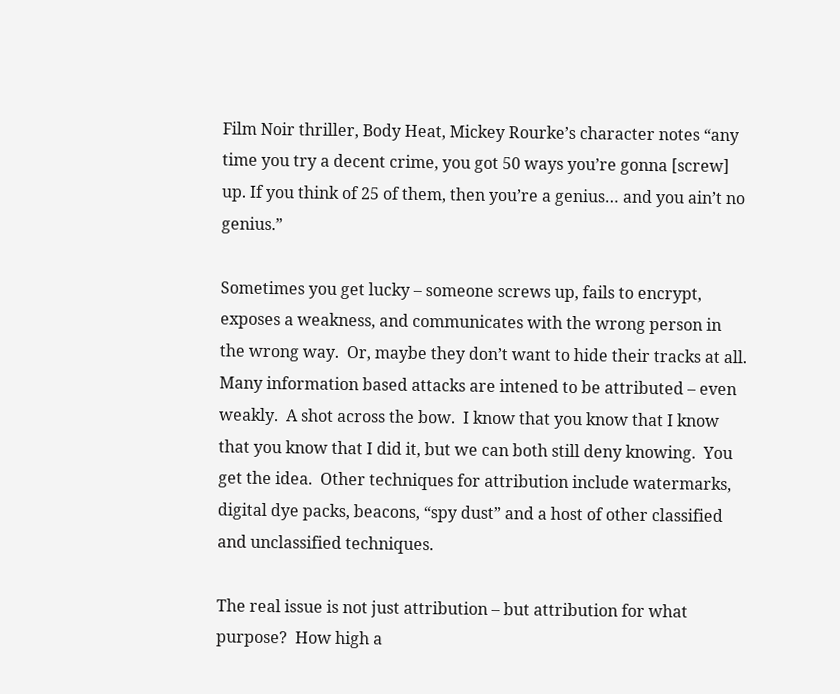Film Noir thriller, Body Heat, Mickey Rourke’s character notes “any time you try a decent crime, you got 50 ways you’re gonna [screw] up. If you think of 25 of them, then you’re a genius… and you ain’t no genius.”

Sometimes you get lucky – someone screws up, fails to encrypt, exposes a weakness, and communicates with the wrong person in the wrong way.  Or, maybe they don’t want to hide their tracks at all.  Many information based attacks are intened to be attributed – even weakly.  A shot across the bow.  I know that you know that I know that you know that I did it, but we can both still deny knowing.  You get the idea.  Other techniques for attribution include watermarks, digital dye packs, beacons, “spy dust” and a host of other classified and unclassified techniques.

The real issue is not just attribution – but attribution for what purpose?  How high a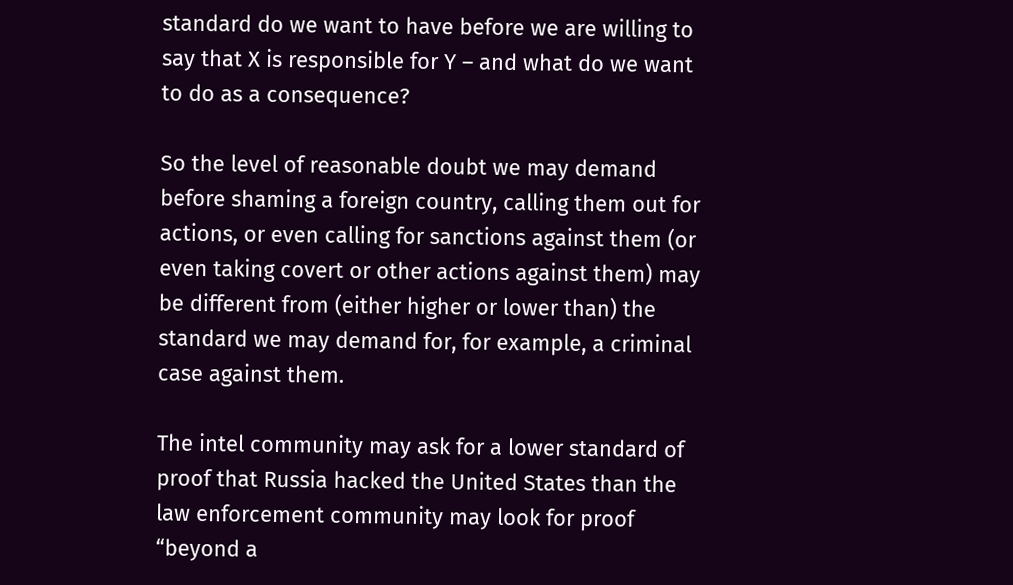standard do we want to have before we are willing to say that X is responsible for Y – and what do we want to do as a consequence?

So the level of reasonable doubt we may demand before shaming a foreign country, calling them out for actions, or even calling for sanctions against them (or even taking covert or other actions against them) may be different from (either higher or lower than) the standard we may demand for, for example, a criminal case against them.

The intel community may ask for a lower standard of proof that Russia hacked the United States than the law enforcement community may look for proof “beyond a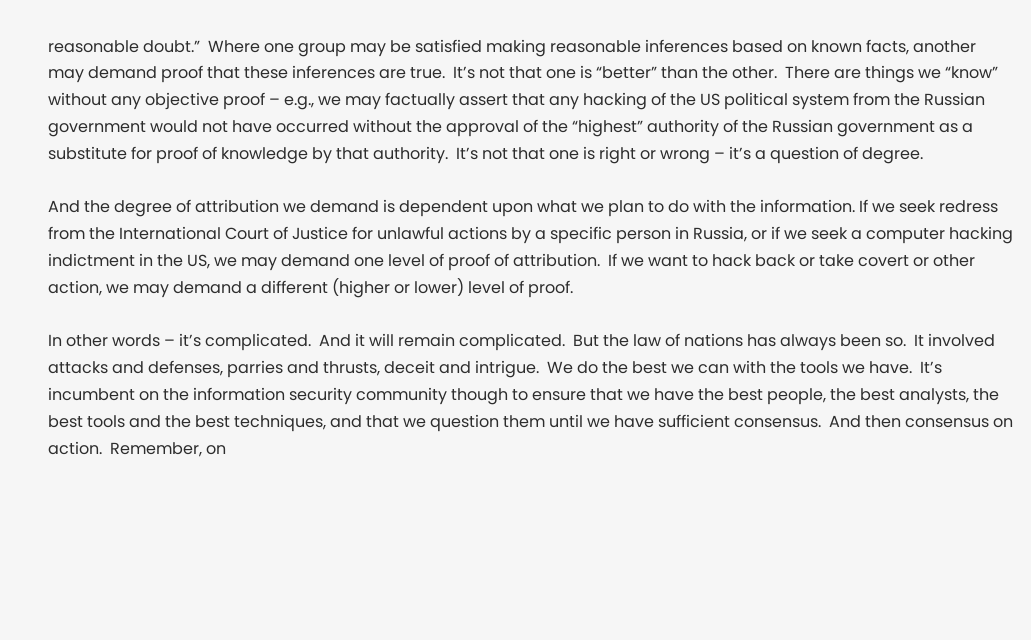reasonable doubt.”  Where one group may be satisfied making reasonable inferences based on known facts, another may demand proof that these inferences are true.  It’s not that one is “better” than the other.  There are things we “know” without any objective proof – e.g., we may factually assert that any hacking of the US political system from the Russian government would not have occurred without the approval of the “highest” authority of the Russian government as a substitute for proof of knowledge by that authority.  It’s not that one is right or wrong – it’s a question of degree.

And the degree of attribution we demand is dependent upon what we plan to do with the information. If we seek redress from the International Court of Justice for unlawful actions by a specific person in Russia, or if we seek a computer hacking indictment in the US, we may demand one level of proof of attribution.  If we want to hack back or take covert or other action, we may demand a different (higher or lower) level of proof.

In other words – it’s complicated.  And it will remain complicated.  But the law of nations has always been so.  It involved attacks and defenses, parries and thrusts, deceit and intrigue.  We do the best we can with the tools we have.  It’s incumbent on the information security community though to ensure that we have the best people, the best analysts, the best tools and the best techniques, and that we question them until we have sufficient consensus.  And then consensus on action.  Remember, on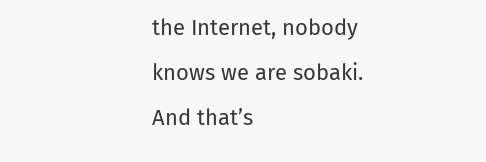the Internet, nobody knows we are sobaki.  And that’s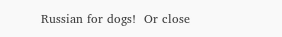Russian for dogs!  Or close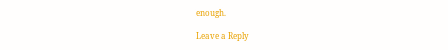enough.

Leave a Reply